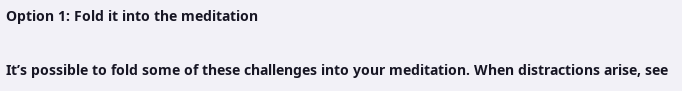Option 1: Fold it into the meditation

It’s possible to fold some of these challenges into your meditation. When distractions arise, see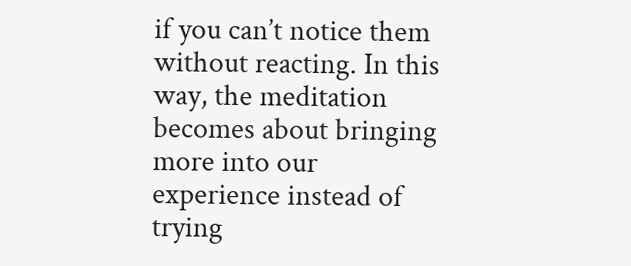if you can’t notice them without reacting. In this way, the meditation becomes about bringing more into our experience instead of trying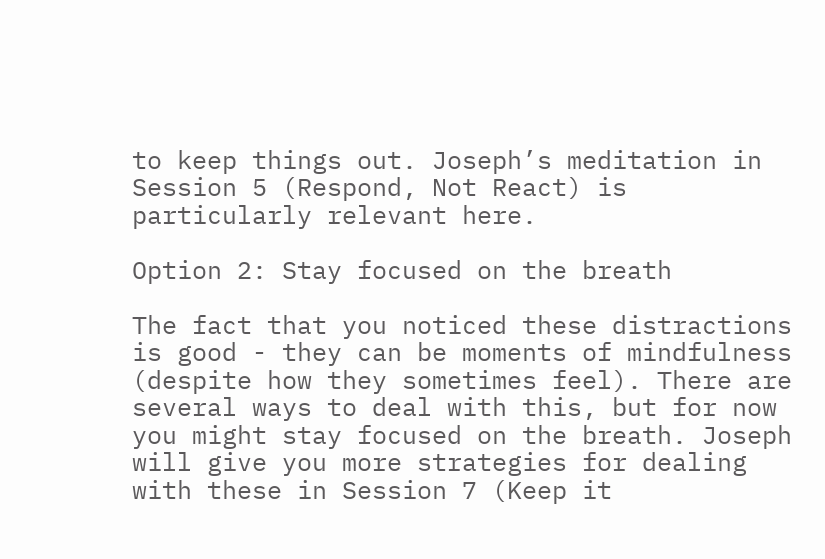to keep things out. Joseph’s meditation in Session 5 (Respond, Not React) is particularly relevant here.

Option 2: Stay focused on the breath

The fact that you noticed these distractions is good - they can be moments of mindfulness (despite how they sometimes feel). There are several ways to deal with this, but for now you might stay focused on the breath. Joseph will give you more strategies for dealing with these in Session 7 (Keep it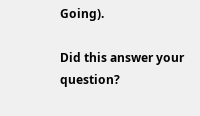Going).

Did this answer your question?